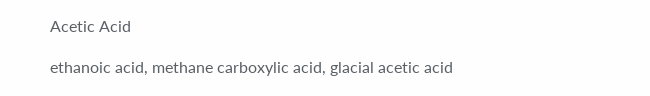Acetic Acid

ethanoic acid, methane carboxylic acid, glacial acetic acid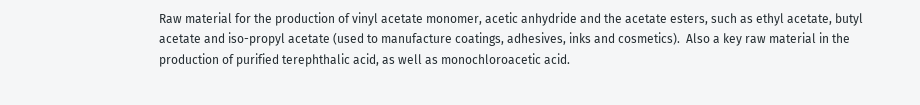Raw material for the production of vinyl acetate monomer, acetic anhydride and the acetate esters, such as ethyl acetate, butyl acetate and iso-propyl acetate (used to manufacture coatings, adhesives, inks and cosmetics).  Also a key raw material in the production of purified terephthalic acid, as well as monochloroacetic acid.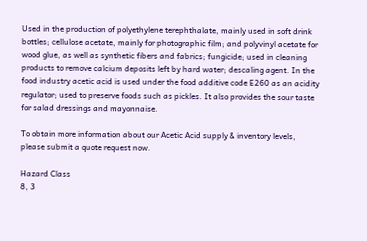Used in the production of polyethylene terephthalate, mainly used in soft drink bottles; cellulose acetate, mainly for photographic film; and polyvinyl acetate for wood glue, as well as synthetic fibers and fabrics; fungicide; used in cleaning products to remove calcium deposits left by hard water; descaling agent. In the food industry acetic acid is used under the food additive code E260 as an acidity regulator; used to preserve foods such as pickles. It also provides the sour taste for salad dressings and mayonnaise.

To obtain more information about our Acetic Acid supply & inventory levels, please submit a quote request now.

Hazard Class
8, 3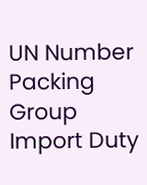UN Number
Packing Group
Import Duty